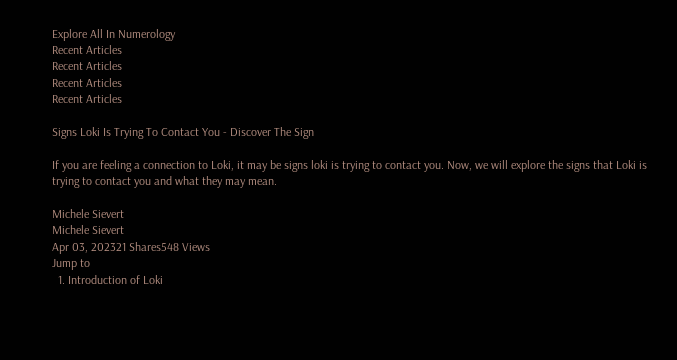Explore All In Numerology
Recent Articles
Recent Articles
Recent Articles
Recent Articles

Signs Loki Is Trying To Contact You - Discover The Sign

If you are feeling a connection to Loki, it may be signs loki is trying to contact you. Now, we will explore the signs that Loki is trying to contact you and what they may mean.

Michele Sievert
Michele Sievert
Apr 03, 202321 Shares548 Views
Jump to
  1. Introduction of Loki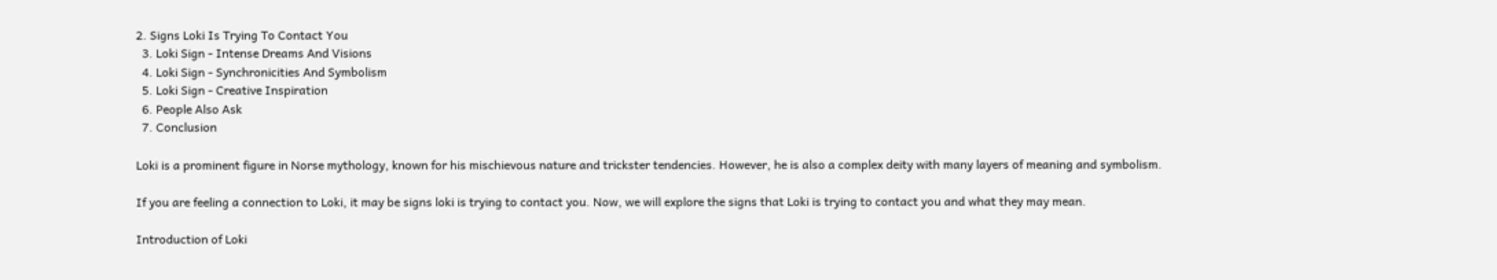2. Signs Loki Is Trying To Contact You
  3. Loki Sign - Intense Dreams And Visions
  4. Loki Sign - Synchronicities And Symbolism
  5. Loki Sign - Creative Inspiration
  6. People Also Ask
  7. Conclusion

Loki is a prominent figure in Norse mythology, known for his mischievous nature and trickster tendencies. However, he is also a complex deity with many layers of meaning and symbolism.

If you are feeling a connection to Loki, it may be signs loki is trying to contact you. Now, we will explore the signs that Loki is trying to contact you and what they may mean.

Introduction of Loki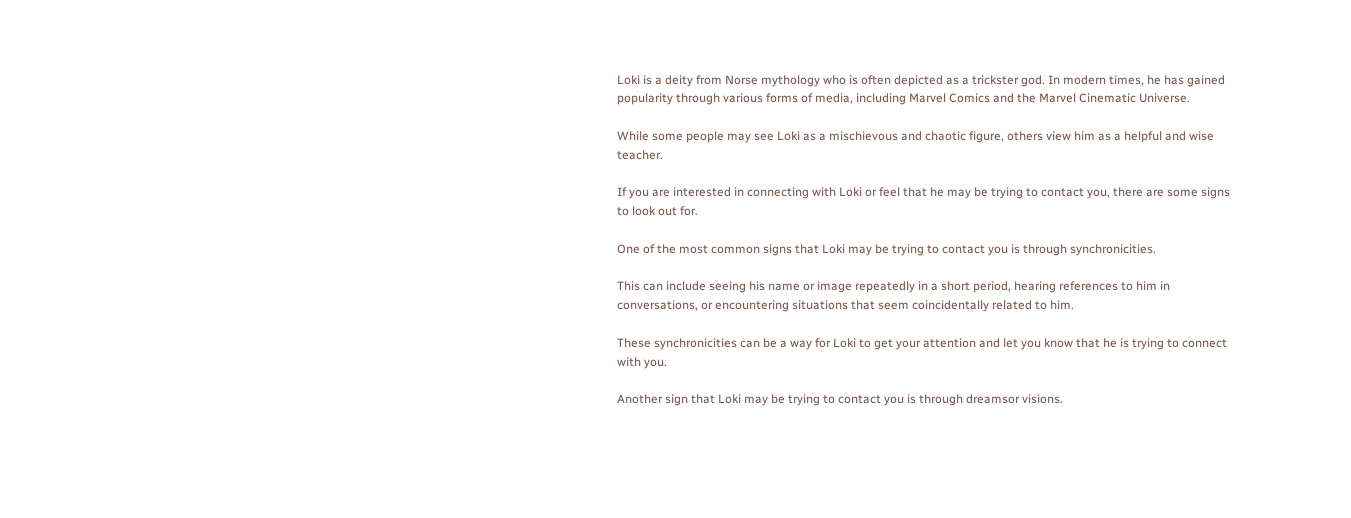Loki is a deity from Norse mythology who is often depicted as a trickster god. In modern times, he has gained popularity through various forms of media, including Marvel Comics and the Marvel Cinematic Universe.

While some people may see Loki as a mischievous and chaotic figure, others view him as a helpful and wise teacher.

If you are interested in connecting with Loki or feel that he may be trying to contact you, there are some signs to look out for.

One of the most common signs that Loki may be trying to contact you is through synchronicities.

This can include seeing his name or image repeatedly in a short period, hearing references to him in conversations, or encountering situations that seem coincidentally related to him.

These synchronicities can be a way for Loki to get your attention and let you know that he is trying to connect with you.

Another sign that Loki may be trying to contact you is through dreamsor visions.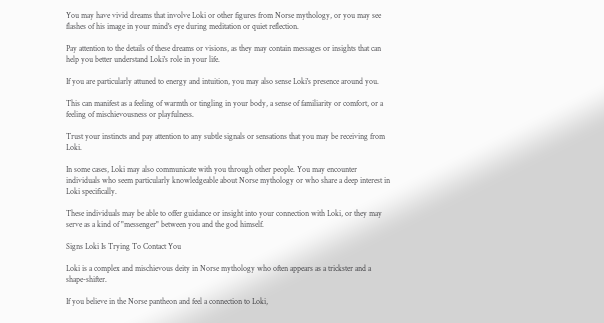You may have vivid dreams that involve Loki or other figures from Norse mythology, or you may see flashes of his image in your mind's eye during meditation or quiet reflection.

Pay attention to the details of these dreams or visions, as they may contain messages or insights that can help you better understand Loki's role in your life.

If you are particularly attuned to energy and intuition, you may also sense Loki's presence around you.

This can manifest as a feeling of warmth or tingling in your body, a sense of familiarity or comfort, or a feeling of mischievousness or playfulness.

Trust your instincts and pay attention to any subtle signals or sensations that you may be receiving from Loki.

In some cases, Loki may also communicate with you through other people. You may encounter individuals who seem particularly knowledgeable about Norse mythology or who share a deep interest in Loki specifically.

These individuals may be able to offer guidance or insight into your connection with Loki, or they may serve as a kind of "messenger" between you and the god himself.

Signs Loki Is Trying To Contact You

Loki is a complex and mischievous deity in Norse mythology who often appears as a trickster and a shape-shifter.

If you believe in the Norse pantheon and feel a connection to Loki,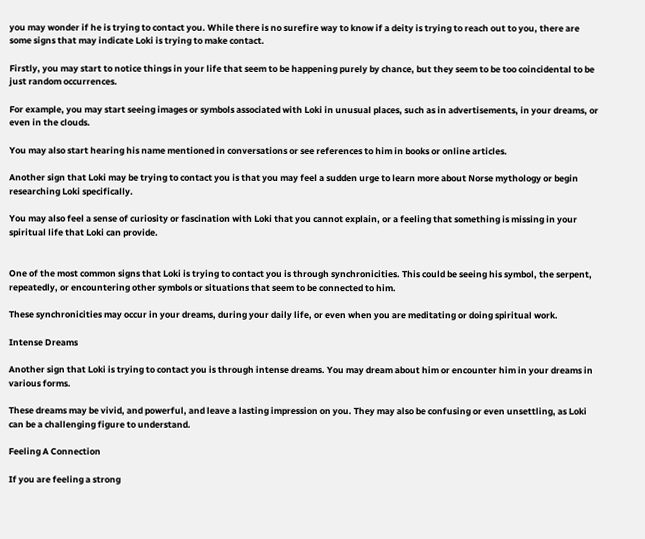you may wonder if he is trying to contact you. While there is no surefire way to know if a deity is trying to reach out to you, there are some signs that may indicate Loki is trying to make contact.

Firstly, you may start to notice things in your life that seem to be happening purely by chance, but they seem to be too coincidental to be just random occurrences.

For example, you may start seeing images or symbols associated with Loki in unusual places, such as in advertisements, in your dreams, or even in the clouds.

You may also start hearing his name mentioned in conversations or see references to him in books or online articles.

Another sign that Loki may be trying to contact you is that you may feel a sudden urge to learn more about Norse mythology or begin researching Loki specifically.

You may also feel a sense of curiosity or fascination with Loki that you cannot explain, or a feeling that something is missing in your spiritual life that Loki can provide.


One of the most common signs that Loki is trying to contact you is through synchronicities. This could be seeing his symbol, the serpent, repeatedly, or encountering other symbols or situations that seem to be connected to him.

These synchronicities may occur in your dreams, during your daily life, or even when you are meditating or doing spiritual work.

Intense Dreams

Another sign that Loki is trying to contact you is through intense dreams. You may dream about him or encounter him in your dreams in various forms.

These dreams may be vivid, and powerful, and leave a lasting impression on you. They may also be confusing or even unsettling, as Loki can be a challenging figure to understand.

Feeling A Connection

If you are feeling a strong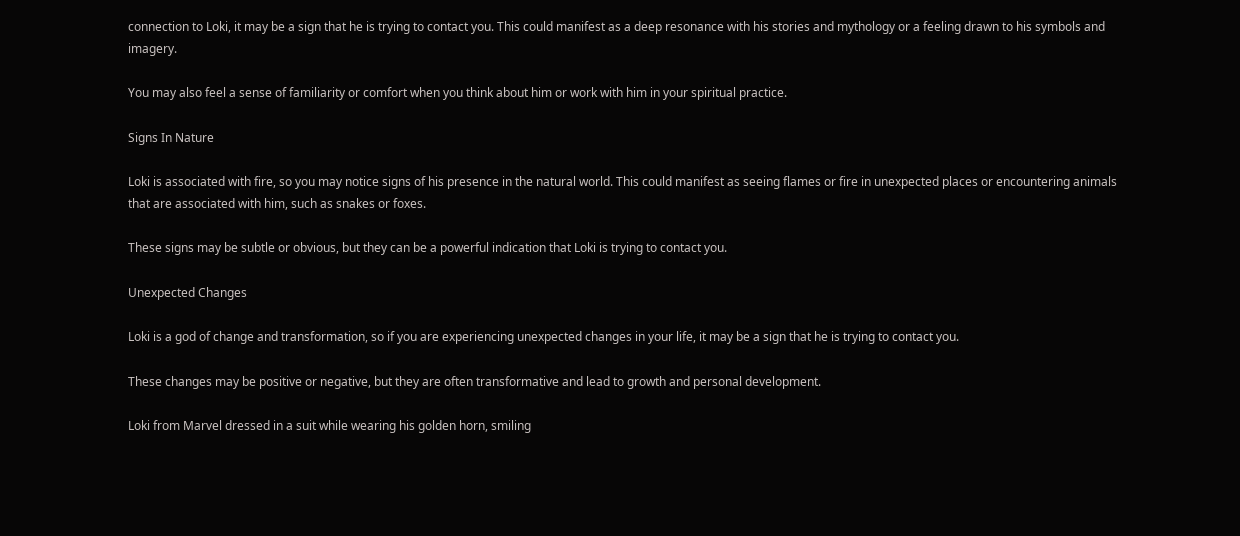connection to Loki, it may be a sign that he is trying to contact you. This could manifest as a deep resonance with his stories and mythology or a feeling drawn to his symbols and imagery.

You may also feel a sense of familiarity or comfort when you think about him or work with him in your spiritual practice.

Signs In Nature

Loki is associated with fire, so you may notice signs of his presence in the natural world. This could manifest as seeing flames or fire in unexpected places or encountering animals that are associated with him, such as snakes or foxes.

These signs may be subtle or obvious, but they can be a powerful indication that Loki is trying to contact you.

Unexpected Changes

Loki is a god of change and transformation, so if you are experiencing unexpected changes in your life, it may be a sign that he is trying to contact you.

These changes may be positive or negative, but they are often transformative and lead to growth and personal development.

Loki from Marvel dressed in a suit while wearing his golden horn, smiling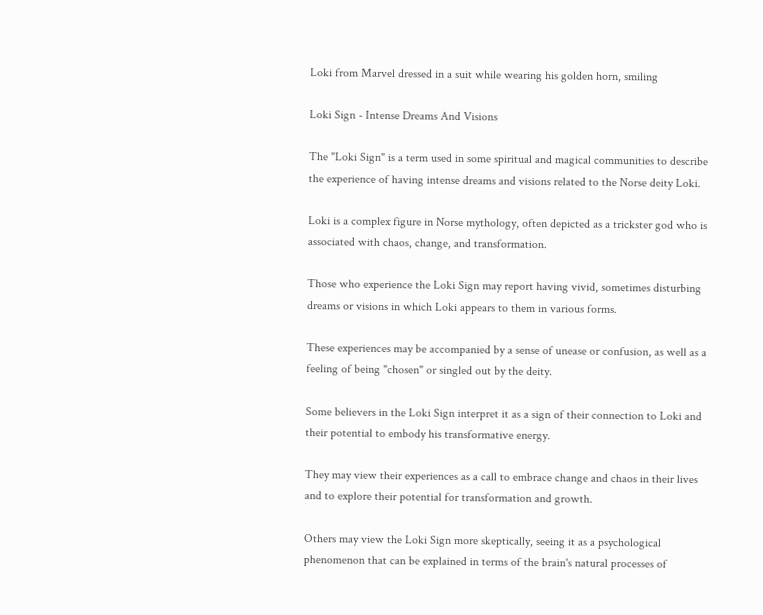Loki from Marvel dressed in a suit while wearing his golden horn, smiling

Loki Sign - Intense Dreams And Visions

The "Loki Sign" is a term used in some spiritual and magical communities to describe the experience of having intense dreams and visions related to the Norse deity Loki.

Loki is a complex figure in Norse mythology, often depicted as a trickster god who is associated with chaos, change, and transformation.

Those who experience the Loki Sign may report having vivid, sometimes disturbing dreams or visions in which Loki appears to them in various forms.

These experiences may be accompanied by a sense of unease or confusion, as well as a feeling of being "chosen" or singled out by the deity.

Some believers in the Loki Sign interpret it as a sign of their connection to Loki and their potential to embody his transformative energy.

They may view their experiences as a call to embrace change and chaos in their lives and to explore their potential for transformation and growth.

Others may view the Loki Sign more skeptically, seeing it as a psychological phenomenon that can be explained in terms of the brain's natural processes of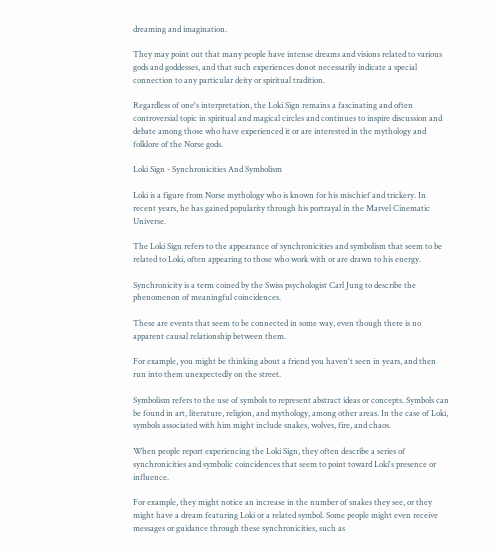dreaming and imagination.

They may point out that many people have intense dreams and visions related to various gods and goddesses, and that such experiences donot necessarily indicate a special connection to any particular deity or spiritual tradition.

Regardless of one's interpretation, the Loki Sign remains a fascinating and often controversial topic in spiritual and magical circles and continues to inspire discussion and debate among those who have experienced it or are interested in the mythology and folklore of the Norse gods.

Loki Sign - Synchronicities And Symbolism

Loki is a figure from Norse mythology who is known for his mischief and trickery. In recent years, he has gained popularity through his portrayal in the Marvel Cinematic Universe.

The Loki Sign refers to the appearance of synchronicities and symbolism that seem to be related to Loki, often appearing to those who work with or are drawn to his energy.

Synchronicity is a term coined by the Swiss psychologist Carl Jung to describe the phenomenon of meaningful coincidences.

These are events that seem to be connected in some way, even though there is no apparent causal relationship between them.

For example, you might be thinking about a friend you haven't seen in years, and then run into them unexpectedly on the street.

Symbolism refers to the use of symbols to represent abstract ideas or concepts. Symbols can be found in art, literature, religion, and mythology, among other areas. In the case of Loki, symbols associated with him might include snakes, wolves, fire, and chaos.

When people report experiencing the Loki Sign, they often describe a series of synchronicities and symbolic coincidences that seem to point toward Loki's presence or influence.

For example, they might notice an increase in the number of snakes they see, or they might have a dream featuring Loki or a related symbol. Some people might even receive messages or guidance through these synchronicities, such as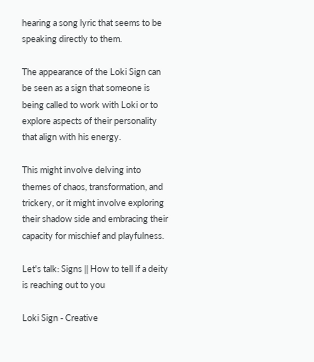hearing a song lyric that seems to be speaking directly to them.

The appearance of the Loki Sign can be seen as a sign that someone is being called to work with Loki or to explore aspects of their personality that align with his energy.

This might involve delving into themes of chaos, transformation, and trickery, or it might involve exploring their shadow side and embracing their capacity for mischief and playfulness.

Let's talk: Signs || How to tell if a deity is reaching out to you

Loki Sign - Creative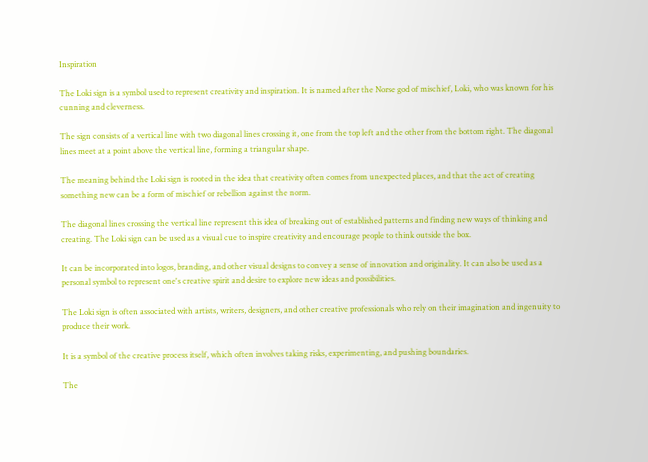Inspiration

The Loki sign is a symbol used to represent creativity and inspiration. It is named after the Norse god of mischief, Loki, who was known for his cunning and cleverness.

The sign consists of a vertical line with two diagonal lines crossing it, one from the top left and the other from the bottom right. The diagonal lines meet at a point above the vertical line, forming a triangular shape.

The meaning behind the Loki sign is rooted in the idea that creativity often comes from unexpected places, and that the act of creating something new can be a form of mischief or rebellion against the norm.

The diagonal lines crossing the vertical line represent this idea of breaking out of established patterns and finding new ways of thinking and creating. The Loki sign can be used as a visual cue to inspire creativity and encourage people to think outside the box.

It can be incorporated into logos, branding, and other visual designs to convey a sense of innovation and originality. It can also be used as a personal symbol to represent one's creative spirit and desire to explore new ideas and possibilities.

The Loki sign is often associated with artists, writers, designers, and other creative professionals who rely on their imagination and ingenuity to produce their work.

It is a symbol of the creative process itself, which often involves taking risks, experimenting, and pushing boundaries.

The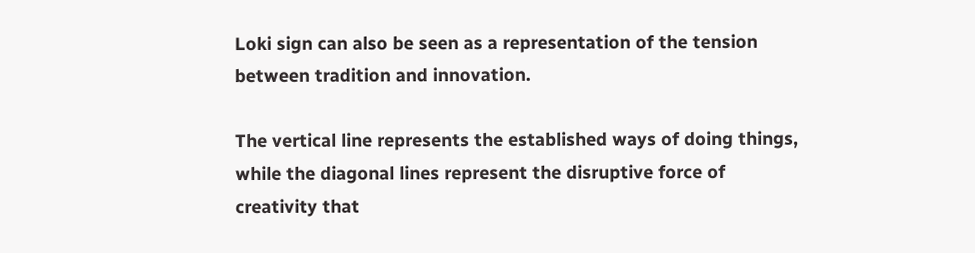Loki sign can also be seen as a representation of the tension between tradition and innovation.

The vertical line represents the established ways of doing things, while the diagonal lines represent the disruptive force of creativity that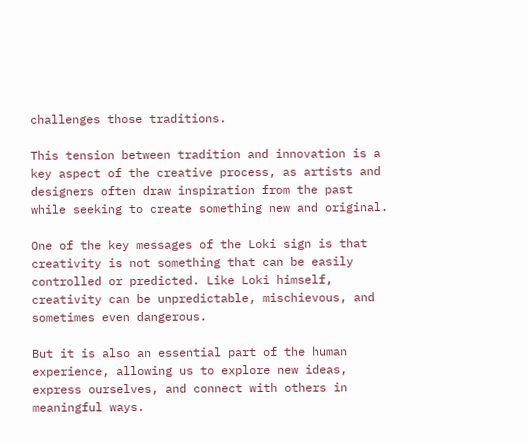challenges those traditions.

This tension between tradition and innovation is a key aspect of the creative process, as artists and designers often draw inspiration from the past while seeking to create something new and original.

One of the key messages of the Loki sign is that creativity is not something that can be easily controlled or predicted. Like Loki himself, creativity can be unpredictable, mischievous, and sometimes even dangerous.

But it is also an essential part of the human experience, allowing us to explore new ideas, express ourselves, and connect with others in meaningful ways.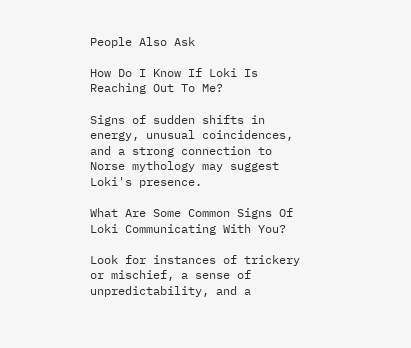People Also Ask

How Do I Know If Loki Is Reaching Out To Me?

Signs of sudden shifts in energy, unusual coincidences, and a strong connection to Norse mythology may suggest Loki's presence.

What Are Some Common Signs Of Loki Communicating With You?

Look for instances of trickery or mischief, a sense of unpredictability, and a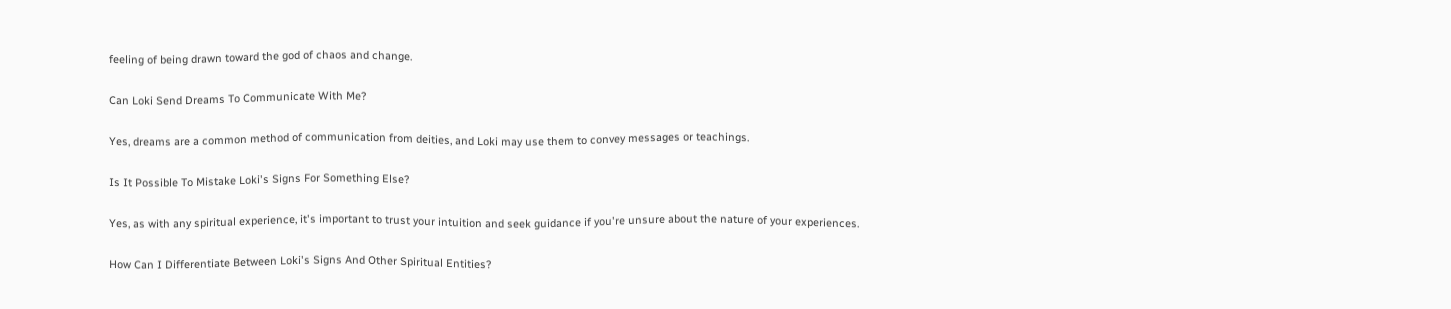feeling of being drawn toward the god of chaos and change.

Can Loki Send Dreams To Communicate With Me?

Yes, dreams are a common method of communication from deities, and Loki may use them to convey messages or teachings.

Is It Possible To Mistake Loki's Signs For Something Else?

Yes, as with any spiritual experience, it's important to trust your intuition and seek guidance if you're unsure about the nature of your experiences.

How Can I Differentiate Between Loki's Signs And Other Spiritual Entities?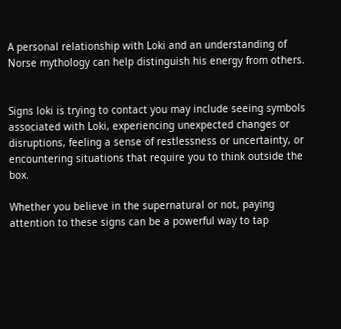A personal relationship with Loki and an understanding of Norse mythology can help distinguish his energy from others.


Signs loki is trying to contact you may include seeing symbols associated with Loki, experiencing unexpected changes or disruptions, feeling a sense of restlessness or uncertainty, or encountering situations that require you to think outside the box.

Whether you believe in the supernatural or not, paying attention to these signs can be a powerful way to tap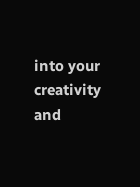into your creativity and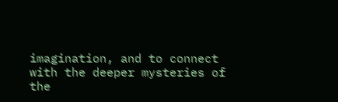imagination, and to connect with the deeper mysteries of the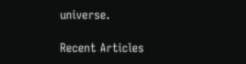universe.

Recent Articles